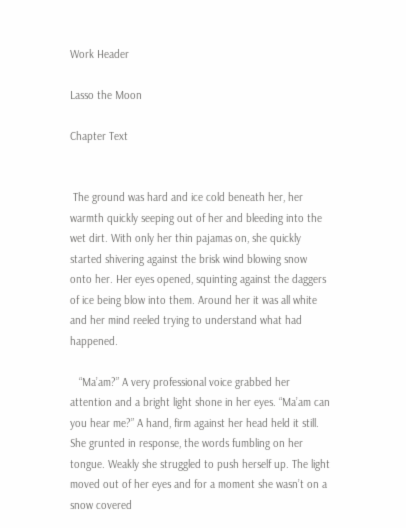Work Header

Lasso the Moon

Chapter Text


 The ground was hard and ice cold beneath her, her warmth quickly seeping out of her and bleeding into the wet dirt. With only her thin pajamas on, she quickly started shivering against the brisk wind blowing snow onto her. Her eyes opened, squinting against the daggers of ice being blow into them. Around her it was all white and her mind reeled trying to understand what had happened.

   “Ma’am?” A very professional voice grabbed her attention and a bright light shone in her eyes. “Ma’am can you hear me?” A hand, firm against her head held it still. She grunted in response, the words fumbling on her tongue. Weakly she struggled to push herself up. The light moved out of her eyes and for a moment she wasn’t on a snow covered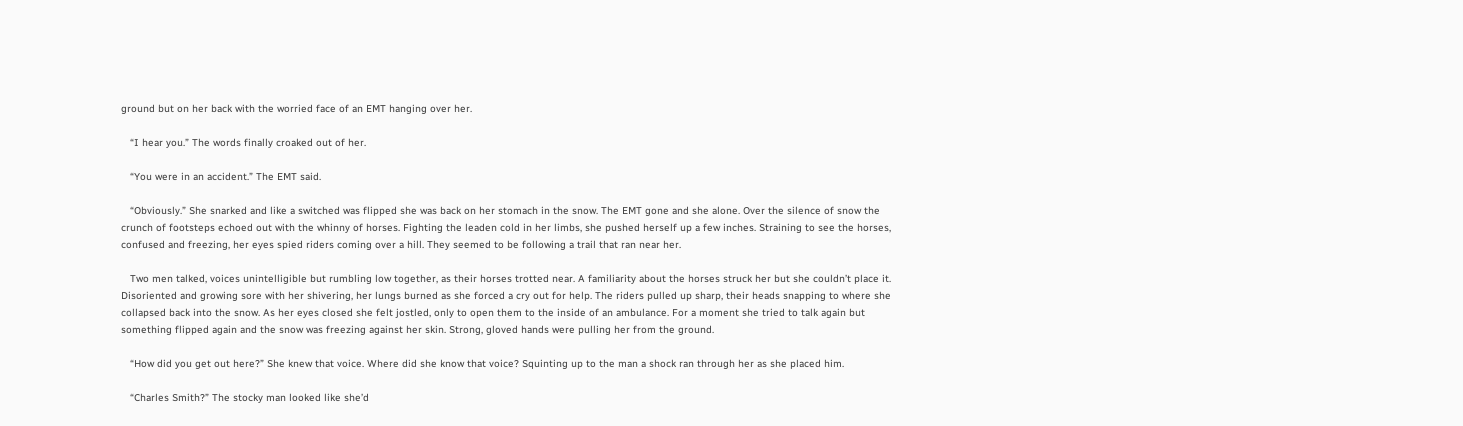ground but on her back with the worried face of an EMT hanging over her.

   “I hear you.” The words finally croaked out of her.

   “You were in an accident.” The EMT said.

   “Obviously.” She snarked and like a switched was flipped she was back on her stomach in the snow. The EMT gone and she alone. Over the silence of snow the crunch of footsteps echoed out with the whinny of horses. Fighting the leaden cold in her limbs, she pushed herself up a few inches. Straining to see the horses, confused and freezing, her eyes spied riders coming over a hill. They seemed to be following a trail that ran near her.

   Two men talked, voices unintelligible but rumbling low together, as their horses trotted near. A familiarity about the horses struck her but she couldn’t place it. Disoriented and growing sore with her shivering, her lungs burned as she forced a cry out for help. The riders pulled up sharp, their heads snapping to where she collapsed back into the snow. As her eyes closed she felt jostled, only to open them to the inside of an ambulance. For a moment she tried to talk again but something flipped again and the snow was freezing against her skin. Strong, gloved hands were pulling her from the ground.

   “How did you get out here?” She knew that voice. Where did she know that voice? Squinting up to the man a shock ran through her as she placed him.

   “Charles Smith?” The stocky man looked like she’d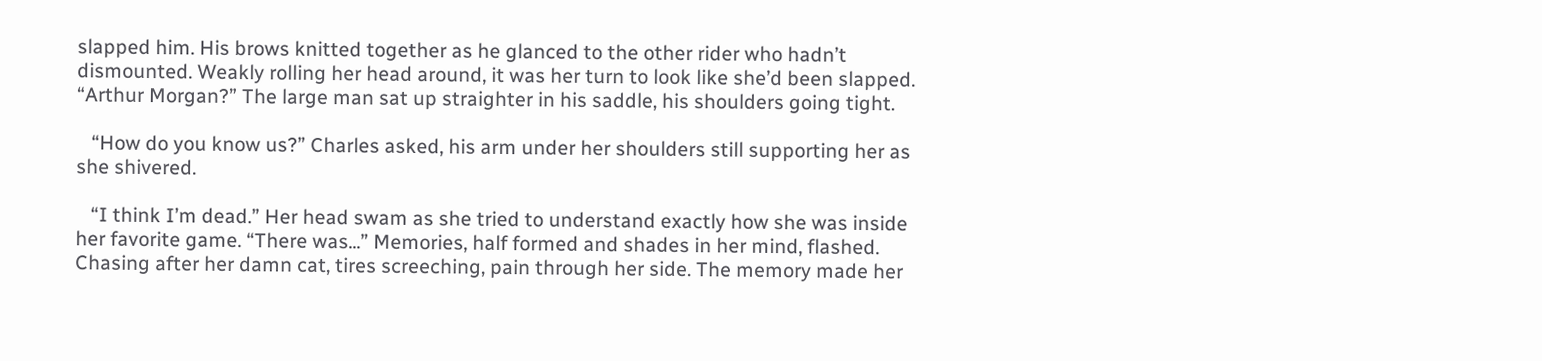slapped him. His brows knitted together as he glanced to the other rider who hadn’t dismounted. Weakly rolling her head around, it was her turn to look like she’d been slapped. “Arthur Morgan?” The large man sat up straighter in his saddle, his shoulders going tight.

   “How do you know us?” Charles asked, his arm under her shoulders still supporting her as she shivered.

   “I think I’m dead.” Her head swam as she tried to understand exactly how she was inside her favorite game. “There was...” Memories, half formed and shades in her mind, flashed. Chasing after her damn cat, tires screeching, pain through her side. The memory made her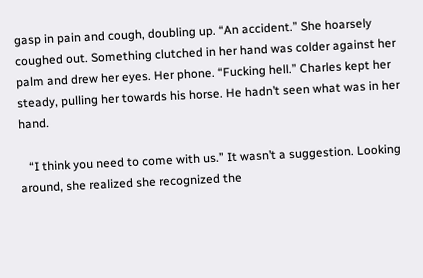gasp in pain and cough, doubling up. “An accident.” She hoarsely coughed out. Something clutched in her hand was colder against her palm and drew her eyes. Her phone. “Fucking hell.” Charles kept her steady, pulling her towards his horse. He hadn’t seen what was in her hand.

   “I think you need to come with us.” It wasn’t a suggestion. Looking around, she realized she recognized the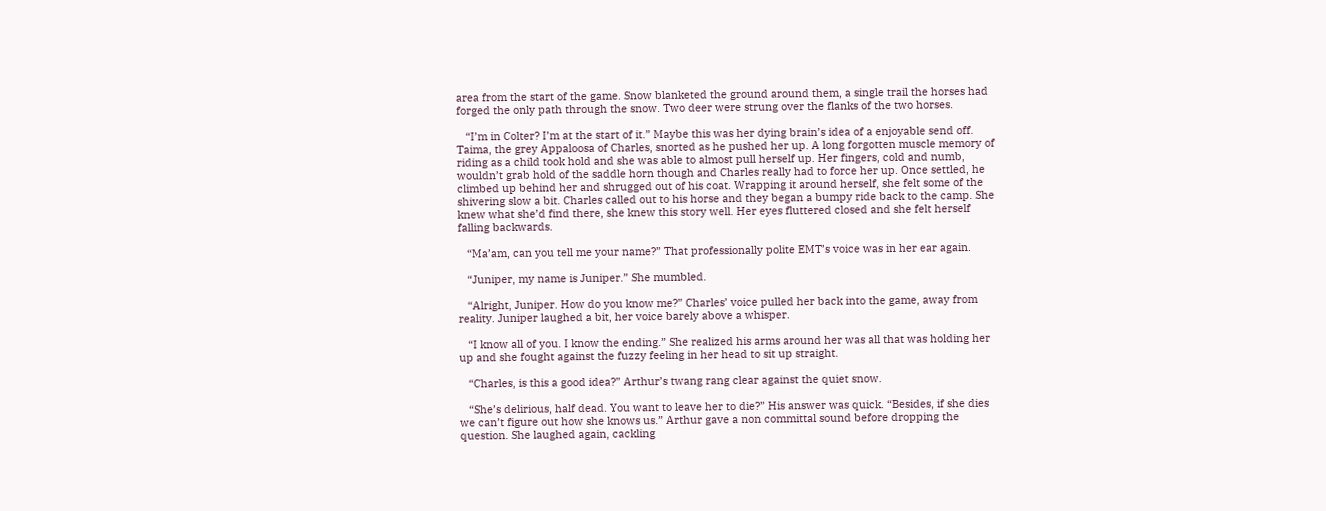area from the start of the game. Snow blanketed the ground around them, a single trail the horses had forged the only path through the snow. Two deer were strung over the flanks of the two horses.

   “I’m in Colter? I’m at the start of it.” Maybe this was her dying brain’s idea of a enjoyable send off. Taima, the grey Appaloosa of Charles, snorted as he pushed her up. A long forgotten muscle memory of riding as a child took hold and she was able to almost pull herself up. Her fingers, cold and numb, wouldn’t grab hold of the saddle horn though and Charles really had to force her up. Once settled, he climbed up behind her and shrugged out of his coat. Wrapping it around herself, she felt some of the shivering slow a bit. Charles called out to his horse and they began a bumpy ride back to the camp. She knew what she’d find there, she knew this story well. Her eyes fluttered closed and she felt herself falling backwards.

   “Ma’am, can you tell me your name?” That professionally polite EMT’s voice was in her ear again.

   “Juniper, my name is Juniper.” She mumbled.

   “Alright, Juniper. How do you know me?” Charles’ voice pulled her back into the game, away from reality. Juniper laughed a bit, her voice barely above a whisper.

   “I know all of you. I know the ending.” She realized his arms around her was all that was holding her up and she fought against the fuzzy feeling in her head to sit up straight.

   “Charles, is this a good idea?” Arthur’s twang rang clear against the quiet snow.

   “She’s delirious, half dead. You want to leave her to die?” His answer was quick. “Besides, if she dies we can’t figure out how she knows us.” Arthur gave a non committal sound before dropping the question. She laughed again, cackling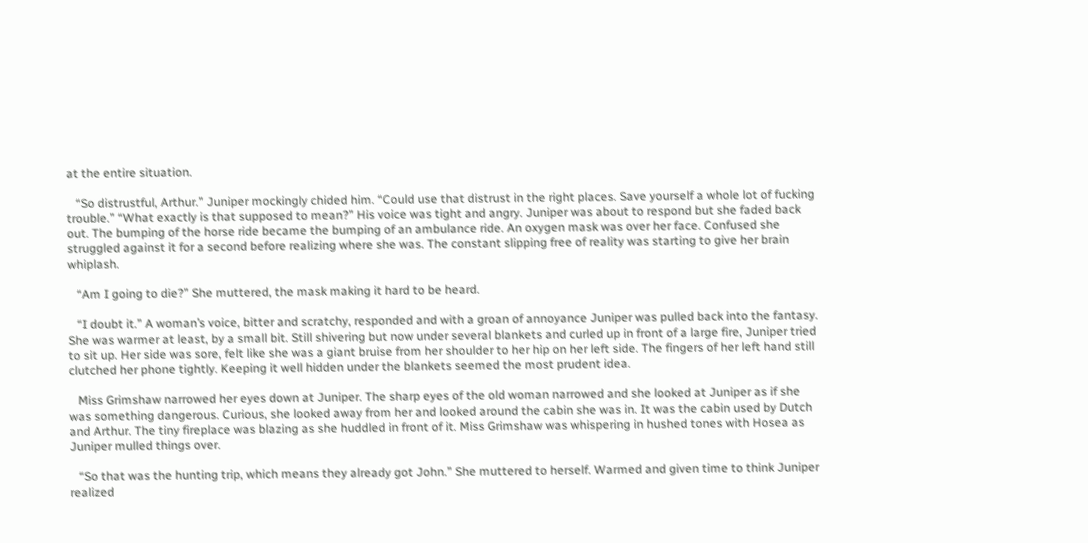at the entire situation.

   “So distrustful, Arthur.” Juniper mockingly chided him. “Could use that distrust in the right places. Save yourself a whole lot of fucking trouble.” “What exactly is that supposed to mean?” His voice was tight and angry. Juniper was about to respond but she faded back out. The bumping of the horse ride became the bumping of an ambulance ride. An oxygen mask was over her face. Confused she struggled against it for a second before realizing where she was. The constant slipping free of reality was starting to give her brain whiplash.

   “Am I going to die?” She muttered, the mask making it hard to be heard.

   “I doubt it.” A woman’s voice, bitter and scratchy, responded and with a groan of annoyance Juniper was pulled back into the fantasy. She was warmer at least, by a small bit. Still shivering but now under several blankets and curled up in front of a large fire, Juniper tried to sit up. Her side was sore, felt like she was a giant bruise from her shoulder to her hip on her left side. The fingers of her left hand still clutched her phone tightly. Keeping it well hidden under the blankets seemed the most prudent idea.

   Miss Grimshaw narrowed her eyes down at Juniper. The sharp eyes of the old woman narrowed and she looked at Juniper as if she was something dangerous. Curious, she looked away from her and looked around the cabin she was in. It was the cabin used by Dutch and Arthur. The tiny fireplace was blazing as she huddled in front of it. Miss Grimshaw was whispering in hushed tones with Hosea as Juniper mulled things over.

   “So that was the hunting trip, which means they already got John.” She muttered to herself. Warmed and given time to think Juniper realized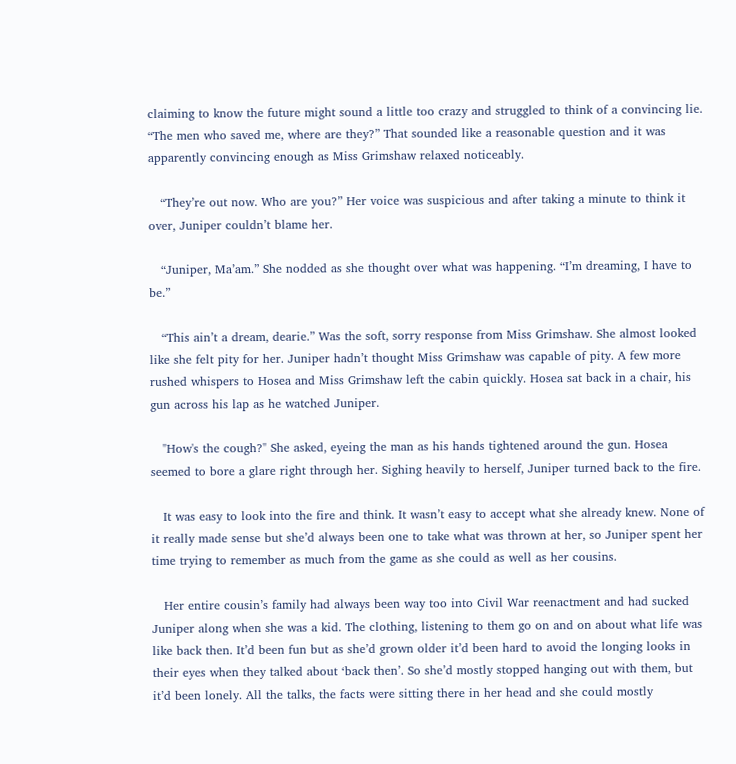claiming to know the future might sound a little too crazy and struggled to think of a convincing lie. “The men who saved me, where are they?” That sounded like a reasonable question and it was apparently convincing enough as Miss Grimshaw relaxed noticeably.

   “They’re out now. Who are you?” Her voice was suspicious and after taking a minute to think it over, Juniper couldn’t blame her.

   “Juniper, Ma’am.” She nodded as she thought over what was happening. “I’m dreaming, I have to be.”

   “This ain’t a dream, dearie.” Was the soft, sorry response from Miss Grimshaw. She almost looked like she felt pity for her. Juniper hadn’t thought Miss Grimshaw was capable of pity. A few more rushed whispers to Hosea and Miss Grimshaw left the cabin quickly. Hosea sat back in a chair, his gun across his lap as he watched Juniper.

   "How's the cough?" She asked, eyeing the man as his hands tightened around the gun. Hosea seemed to bore a glare right through her. Sighing heavily to herself, Juniper turned back to the fire.

   It was easy to look into the fire and think. It wasn’t easy to accept what she already knew. None of it really made sense but she’d always been one to take what was thrown at her, so Juniper spent her time trying to remember as much from the game as she could as well as her cousins.

   Her entire cousin’s family had always been way too into Civil War reenactment and had sucked Juniper along when she was a kid. The clothing, listening to them go on and on about what life was like back then. It’d been fun but as she’d grown older it’d been hard to avoid the longing looks in their eyes when they talked about ‘back then’. So she’d mostly stopped hanging out with them, but it’d been lonely. All the talks, the facts were sitting there in her head and she could mostly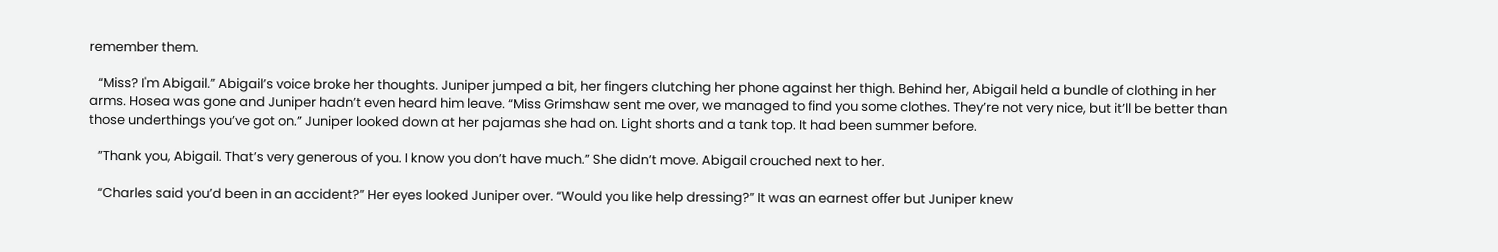remember them.

   “Miss? I'm Abigail.” Abigail’s voice broke her thoughts. Juniper jumped a bit, her fingers clutching her phone against her thigh. Behind her, Abigail held a bundle of clothing in her arms. Hosea was gone and Juniper hadn’t even heard him leave. “Miss Grimshaw sent me over, we managed to find you some clothes. They’re not very nice, but it’ll be better than those underthings you’ve got on.” Juniper looked down at her pajamas she had on. Light shorts and a tank top. It had been summer before.

   ”Thank you, Abigail. That’s very generous of you. I know you don’t have much.” She didn’t move. Abigail crouched next to her.

   “Charles said you’d been in an accident?” Her eyes looked Juniper over. “Would you like help dressing?” It was an earnest offer but Juniper knew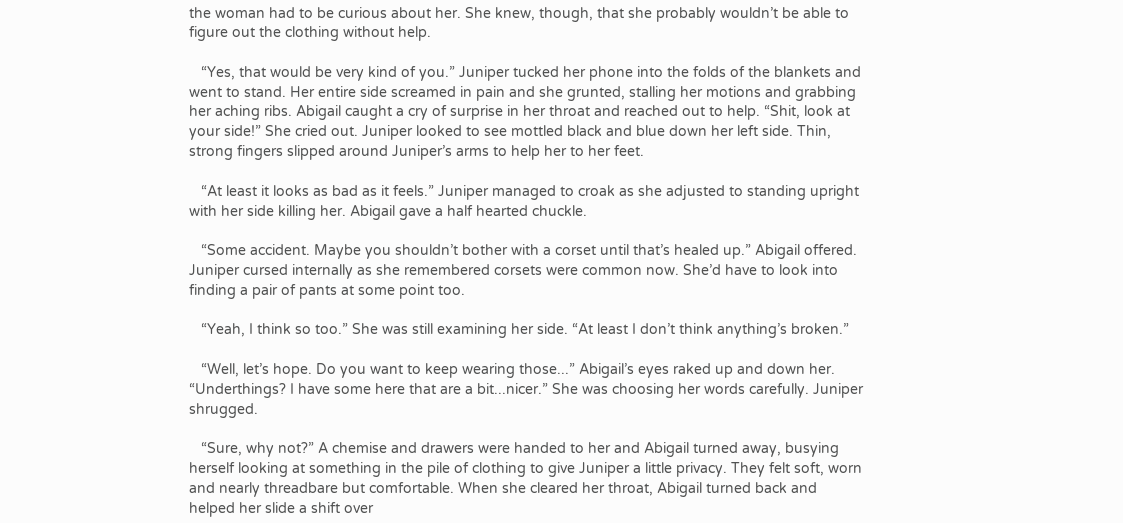the woman had to be curious about her. She knew, though, that she probably wouldn’t be able to figure out the clothing without help.

   “Yes, that would be very kind of you.” Juniper tucked her phone into the folds of the blankets and went to stand. Her entire side screamed in pain and she grunted, stalling her motions and grabbing her aching ribs. Abigail caught a cry of surprise in her throat and reached out to help. “Shit, look at your side!” She cried out. Juniper looked to see mottled black and blue down her left side. Thin, strong fingers slipped around Juniper’s arms to help her to her feet.

   “At least it looks as bad as it feels.” Juniper managed to croak as she adjusted to standing upright with her side killing her. Abigail gave a half hearted chuckle.

   “Some accident. Maybe you shouldn’t bother with a corset until that’s healed up.” Abigail offered. Juniper cursed internally as she remembered corsets were common now. She’d have to look into finding a pair of pants at some point too.

   “Yeah, I think so too.” She was still examining her side. “At least I don’t think anything’s broken.”

   “Well, let’s hope. Do you want to keep wearing those...” Abigail’s eyes raked up and down her. “Underthings? I have some here that are a bit...nicer.” She was choosing her words carefully. Juniper shrugged.

   “Sure, why not?” A chemise and drawers were handed to her and Abigail turned away, busying herself looking at something in the pile of clothing to give Juniper a little privacy. They felt soft, worn and nearly threadbare but comfortable. When she cleared her throat, Abigail turned back and helped her slide a shift over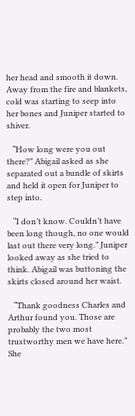her head and smooth it down. Away from the fire and blankets, cold was starting to seep into her bones and Juniper started to shiver.

   “How long were you out there?” Abigail asked as she separated out a bundle of skirts and held it open for Juniper to step into.

   “I don’t know. Couldn’t have been long though, no one would last out there very long.” Juniper looked away as she tried to think. Abigail was buttoning the skirts closed around her waist.

   “Thank goodness Charles and Arthur found you. Those are probably the two most trustworthy men we have here.” She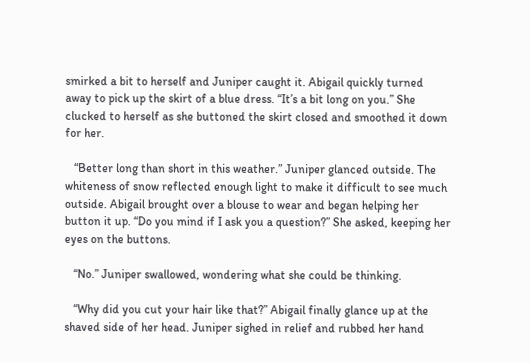smirked a bit to herself and Juniper caught it. Abigail quickly turned away to pick up the skirt of a blue dress. “It’s a bit long on you.” She clucked to herself as she buttoned the skirt closed and smoothed it down for her.

   “Better long than short in this weather.” Juniper glanced outside. The whiteness of snow reflected enough light to make it difficult to see much outside. Abigail brought over a blouse to wear and began helping her button it up. “Do you mind if I ask you a question?” She asked, keeping her eyes on the buttons.

   “No.” Juniper swallowed, wondering what she could be thinking.

   “Why did you cut your hair like that?” Abigail finally glance up at the shaved side of her head. Juniper sighed in relief and rubbed her hand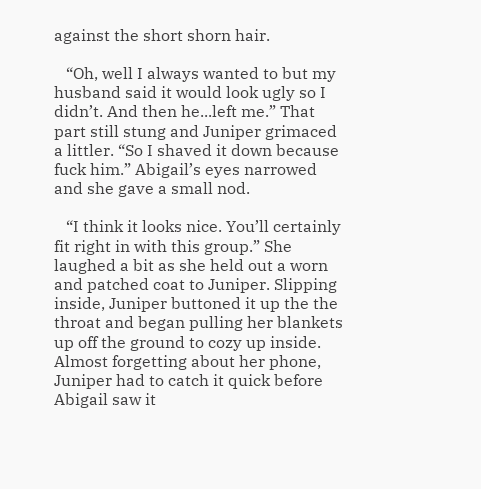against the short shorn hair.

   “Oh, well I always wanted to but my husband said it would look ugly so I didn’t. And then he...left me.” That part still stung and Juniper grimaced a littler. “So I shaved it down because fuck him.” Abigail’s eyes narrowed and she gave a small nod.

   “I think it looks nice. You’ll certainly fit right in with this group.” She laughed a bit as she held out a worn and patched coat to Juniper. Slipping inside, Juniper buttoned it up the the throat and began pulling her blankets up off the ground to cozy up inside. Almost forgetting about her phone, Juniper had to catch it quick before Abigail saw it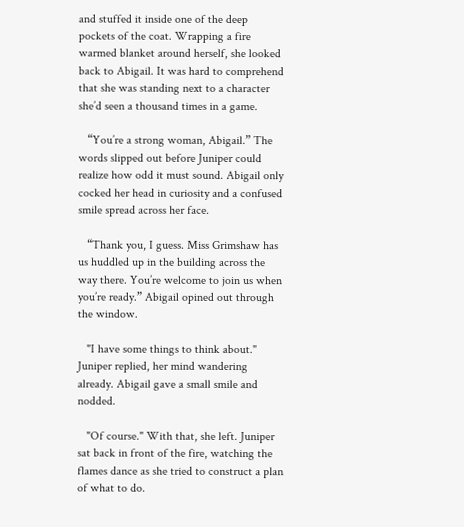and stuffed it inside one of the deep pockets of the coat. Wrapping a fire warmed blanket around herself, she looked back to Abigail. It was hard to comprehend that she was standing next to a character she’d seen a thousand times in a game.

   “You’re a strong woman, Abigail.” The words slipped out before Juniper could realize how odd it must sound. Abigail only cocked her head in curiosity and a confused smile spread across her face.

   “Thank you, I guess. Miss Grimshaw has us huddled up in the building across the way there. You’re welcome to join us when you’re ready.” Abigail opined out through the window.

   "I have some things to think about." Juniper replied, her mind wandering already. Abigail gave a small smile and nodded.

   "Of course." With that, she left. Juniper sat back in front of the fire, watching the flames dance as she tried to construct a plan of what to do.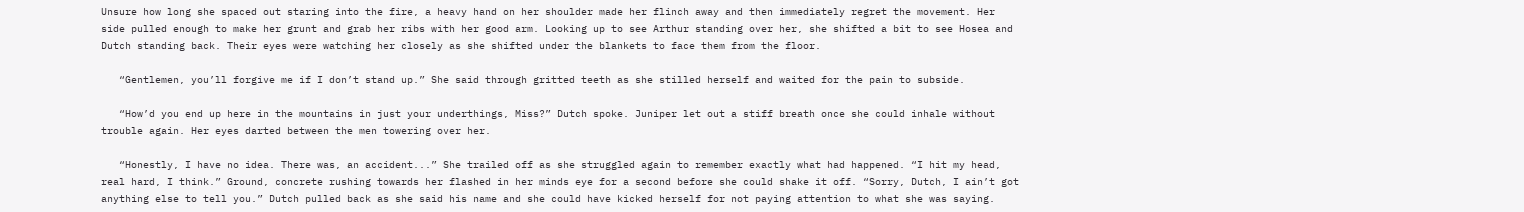Unsure how long she spaced out staring into the fire, a heavy hand on her shoulder made her flinch away and then immediately regret the movement. Her side pulled enough to make her grunt and grab her ribs with her good arm. Looking up to see Arthur standing over her, she shifted a bit to see Hosea and Dutch standing back. Their eyes were watching her closely as she shifted under the blankets to face them from the floor.

   “Gentlemen, you’ll forgive me if I don’t stand up.” She said through gritted teeth as she stilled herself and waited for the pain to subside.

   “How’d you end up here in the mountains in just your underthings, Miss?” Dutch spoke. Juniper let out a stiff breath once she could inhale without trouble again. Her eyes darted between the men towering over her.

   “Honestly, I have no idea. There was, an accident...” She trailed off as she struggled again to remember exactly what had happened. “I hit my head, real hard, I think.” Ground, concrete rushing towards her flashed in her minds eye for a second before she could shake it off. “Sorry, Dutch, I ain’t got anything else to tell you.” Dutch pulled back as she said his name and she could have kicked herself for not paying attention to what she was saying.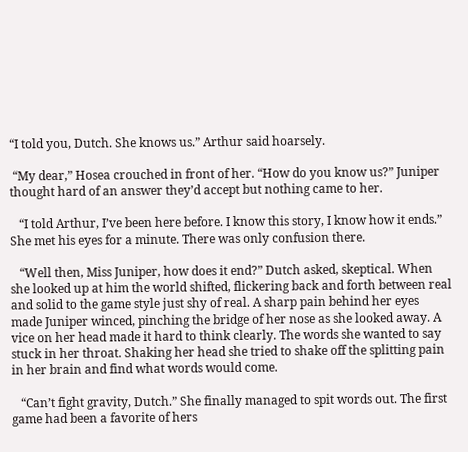“I told you, Dutch. She knows us.” Arthur said hoarsely.

 “My dear,” Hosea crouched in front of her. “How do you know us?” Juniper thought hard of an answer they’d accept but nothing came to her.

   “I told Arthur, I’ve been here before. I know this story, I know how it ends.” She met his eyes for a minute. There was only confusion there.

   “Well then, Miss Juniper, how does it end?” Dutch asked, skeptical. When she looked up at him the world shifted, flickering back and forth between real and solid to the game style just shy of real. A sharp pain behind her eyes made Juniper winced, pinching the bridge of her nose as she looked away. A vice on her head made it hard to think clearly. The words she wanted to say stuck in her throat. Shaking her head she tried to shake off the splitting pain in her brain and find what words would come.

   “Can’t fight gravity, Dutch.” She finally managed to spit words out. The first game had been a favorite of hers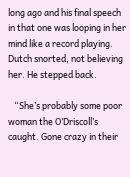long ago and his final speech in that one was looping in her mind like a record playing. Dutch snorted, not believing her. He stepped back.

   “She’s probably some poor woman the O’Driscoll’s caught. Gone crazy in their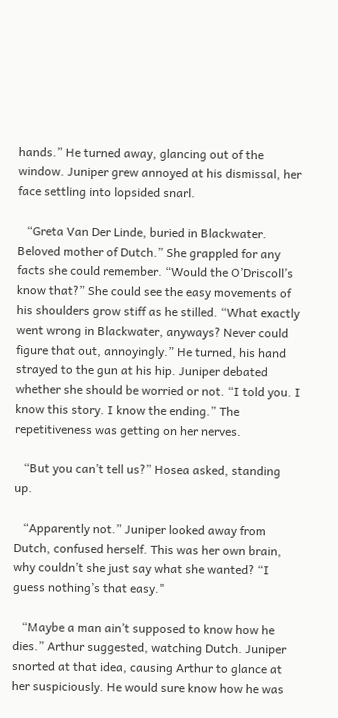hands.” He turned away, glancing out of the window. Juniper grew annoyed at his dismissal, her face settling into lopsided snarl.

   “Greta Van Der Linde, buried in Blackwater. Beloved mother of Dutch.” She grappled for any facts she could remember. “Would the O’Driscoll’s know that?” She could see the easy movements of his shoulders grow stiff as he stilled. “What exactly went wrong in Blackwater, anyways? Never could figure that out, annoyingly.” He turned, his hand strayed to the gun at his hip. Juniper debated whether she should be worried or not. “I told you. I know this story. I know the ending.” The repetitiveness was getting on her nerves.

   “But you can’t tell us?” Hosea asked, standing up.

   “Apparently not.” Juniper looked away from Dutch, confused herself. This was her own brain, why couldn’t she just say what she wanted? “I guess nothing’s that easy."

   “Maybe a man ain’t supposed to know how he dies.” Arthur suggested, watching Dutch. Juniper snorted at that idea, causing Arthur to glance at her suspiciously. He would sure know how he was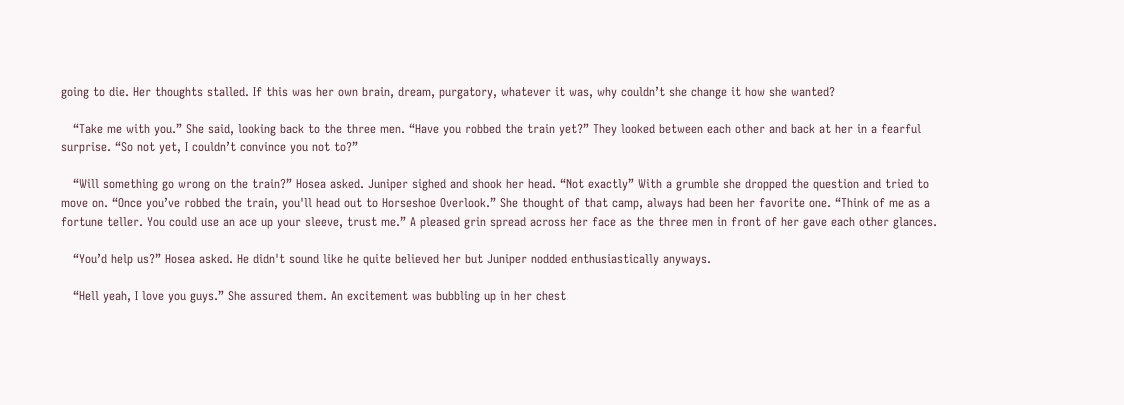going to die. Her thoughts stalled. If this was her own brain, dream, purgatory, whatever it was, why couldn’t she change it how she wanted?

   “Take me with you.” She said, looking back to the three men. “Have you robbed the train yet?” They looked between each other and back at her in a fearful surprise. “So not yet, I couldn’t convince you not to?”

   “Will something go wrong on the train?” Hosea asked. Juniper sighed and shook her head. “Not exactly” With a grumble she dropped the question and tried to move on. “Once you’ve robbed the train, you'll head out to Horseshoe Overlook.” She thought of that camp, always had been her favorite one. “Think of me as a fortune teller. You could use an ace up your sleeve, trust me.” A pleased grin spread across her face as the three men in front of her gave each other glances.

   “You’d help us?” Hosea asked. He didn't sound like he quite believed her but Juniper nodded enthusiastically anyways.

   “Hell yeah, I love you guys.” She assured them. An excitement was bubbling up in her chest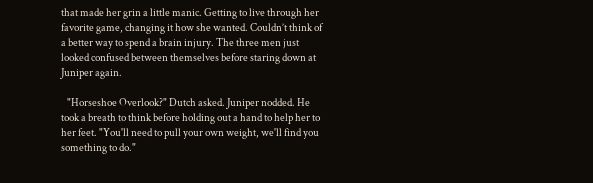that made her grin a little manic. Getting to live through her favorite game, changing it how she wanted. Couldn’t think of a better way to spend a brain injury. The three men just looked confused between themselves before staring down at Juniper again.

   "Horseshoe Overlook?" Dutch asked. Juniper nodded. He took a breath to think before holding out a hand to help her to her feet. "You'll need to pull your own weight, we'll find you something to do."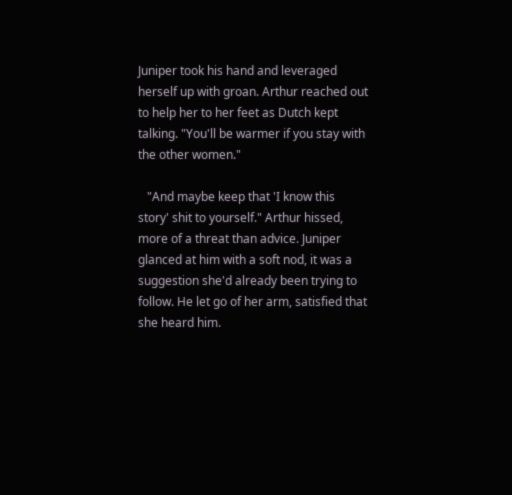Juniper took his hand and leveraged herself up with groan. Arthur reached out to help her to her feet as Dutch kept talking. "You'll be warmer if you stay with the other women."

   "And maybe keep that 'I know this story' shit to yourself." Arthur hissed, more of a threat than advice. Juniper glanced at him with a soft nod, it was a suggestion she'd already been trying to follow. He let go of her arm, satisfied that she heard him.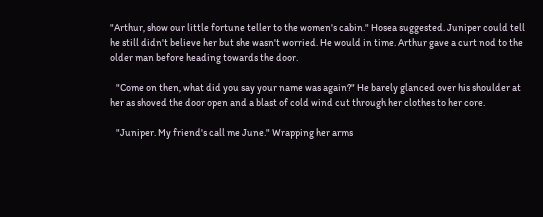"Arthur, show our little fortune teller to the women's cabin." Hosea suggested. Juniper could tell he still didn't believe her but she wasn't worried. He would in time. Arthur gave a curt nod to the older man before heading towards the door.

   "Come on then, what did you say your name was again?" He barely glanced over his shoulder at her as shoved the door open and a blast of cold wind cut through her clothes to her core.

   "Juniper. My friend's call me June." Wrapping her arms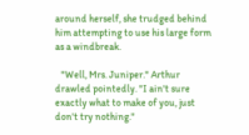around herself, she trudged behind him attempting to use his large form as a windbreak.

   "Well, Mrs. Juniper." Arthur drawled pointedly. "I ain't sure exactly what to make of you, just don't try nothing."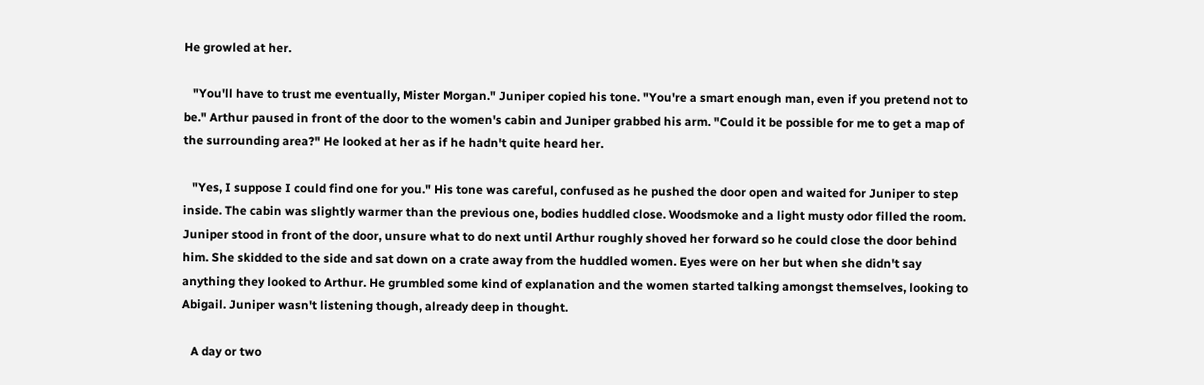He growled at her.

   "You'll have to trust me eventually, Mister Morgan." Juniper copied his tone. "You're a smart enough man, even if you pretend not to be." Arthur paused in front of the door to the women's cabin and Juniper grabbed his arm. "Could it be possible for me to get a map of the surrounding area?" He looked at her as if he hadn't quite heard her.

   "Yes, I suppose I could find one for you." His tone was careful, confused as he pushed the door open and waited for Juniper to step inside. The cabin was slightly warmer than the previous one, bodies huddled close. Woodsmoke and a light musty odor filled the room. Juniper stood in front of the door, unsure what to do next until Arthur roughly shoved her forward so he could close the door behind him. She skidded to the side and sat down on a crate away from the huddled women. Eyes were on her but when she didn't say anything they looked to Arthur. He grumbled some kind of explanation and the women started talking amongst themselves, looking to Abigail. Juniper wasn't listening though, already deep in thought.

   A day or two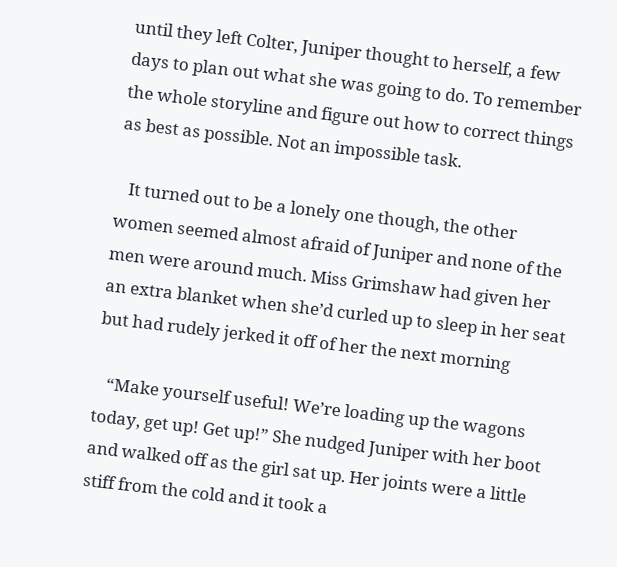until they left Colter, Juniper thought to herself, a few days to plan out what she was going to do. To remember the whole storyline and figure out how to correct things as best as possible. Not an impossible task.

   It turned out to be a lonely one though, the other women seemed almost afraid of Juniper and none of the men were around much. Miss Grimshaw had given her an extra blanket when she’d curled up to sleep in her seat but had rudely jerked it off of her the next morning

   “Make yourself useful! We’re loading up the wagons today, get up! Get up!” She nudged Juniper with her boot and walked off as the girl sat up. Her joints were a little stiff from the cold and it took a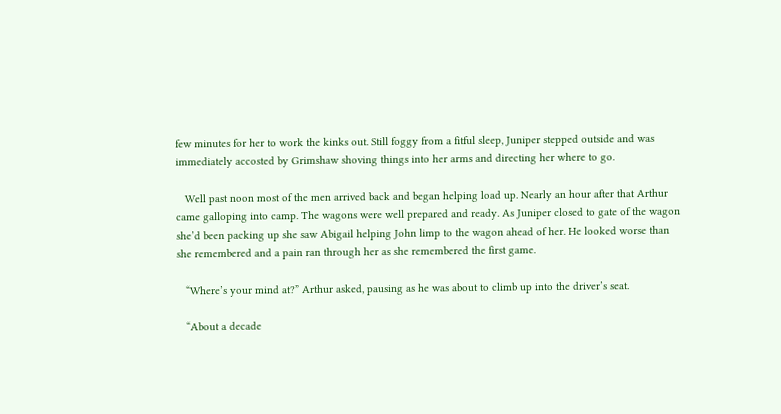few minutes for her to work the kinks out. Still foggy from a fitful sleep, Juniper stepped outside and was immediately accosted by Grimshaw shoving things into her arms and directing her where to go.

   Well past noon most of the men arrived back and began helping load up. Nearly an hour after that Arthur came galloping into camp. The wagons were well prepared and ready. As Juniper closed to gate of the wagon she’d been packing up she saw Abigail helping John limp to the wagon ahead of her. He looked worse than she remembered and a pain ran through her as she remembered the first game.

   “Where’s your mind at?” Arthur asked, pausing as he was about to climb up into the driver’s seat.

   “About a decade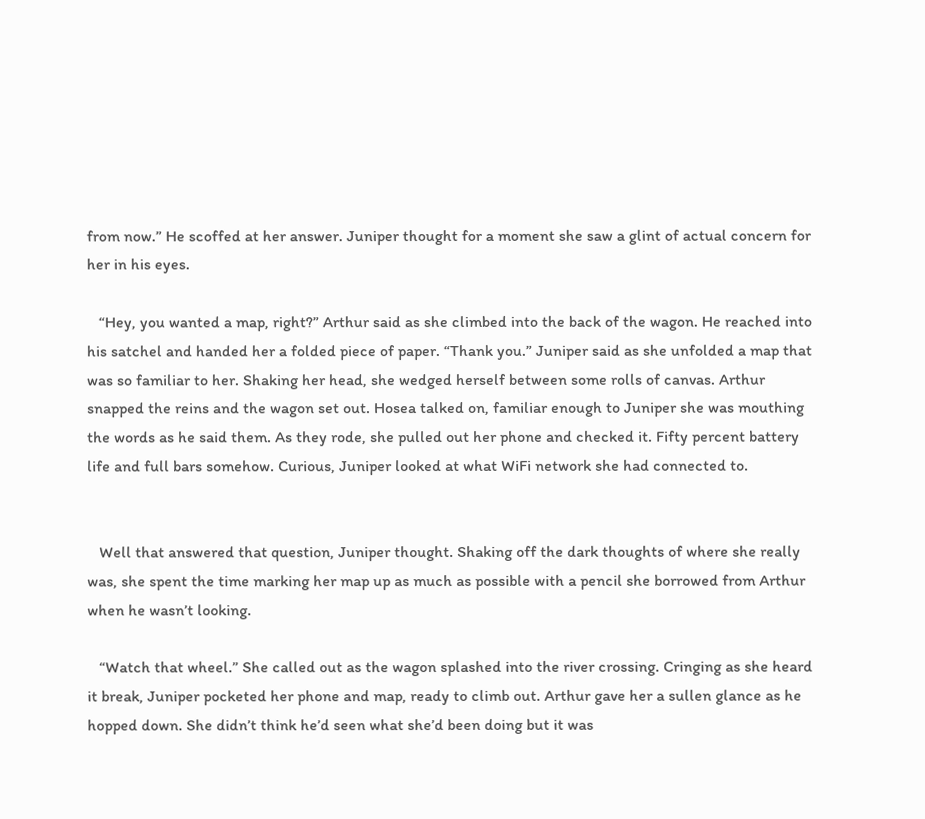from now.” He scoffed at her answer. Juniper thought for a moment she saw a glint of actual concern for her in his eyes.

   “Hey, you wanted a map, right?” Arthur said as she climbed into the back of the wagon. He reached into his satchel and handed her a folded piece of paper. “Thank you.” Juniper said as she unfolded a map that was so familiar to her. Shaking her head, she wedged herself between some rolls of canvas. Arthur snapped the reins and the wagon set out. Hosea talked on, familiar enough to Juniper she was mouthing the words as he said them. As they rode, she pulled out her phone and checked it. Fifty percent battery life and full bars somehow. Curious, Juniper looked at what WiFi network she had connected to.


   Well that answered that question, Juniper thought. Shaking off the dark thoughts of where she really was, she spent the time marking her map up as much as possible with a pencil she borrowed from Arthur when he wasn’t looking.

   “Watch that wheel.” She called out as the wagon splashed into the river crossing. Cringing as she heard it break, Juniper pocketed her phone and map, ready to climb out. Arthur gave her a sullen glance as he hopped down. She didn’t think he’d seen what she’d been doing but it was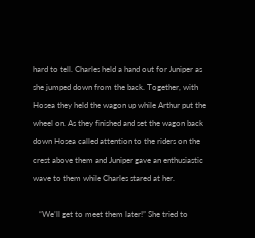hard to tell. Charles held a hand out for Juniper as she jumped down from the back. Together, with Hosea they held the wagon up while Arthur put the wheel on. As they finished and set the wagon back down Hosea called attention to the riders on the crest above them and Juniper gave an enthusiastic wave to them while Charles stared at her.

   “We’ll get to meet them later!” She tried to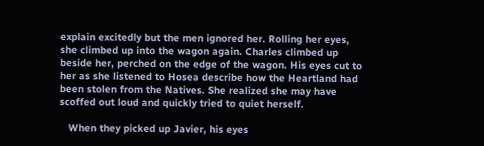explain excitedly but the men ignored her. Rolling her eyes, she climbed up into the wagon again. Charles climbed up beside her, perched on the edge of the wagon. His eyes cut to her as she listened to Hosea describe how the Heartland had been stolen from the Natives. She realized she may have scoffed out loud and quickly tried to quiet herself.

   When they picked up Javier, his eyes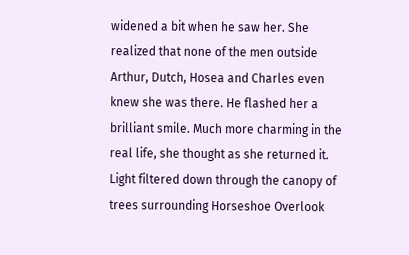widened a bit when he saw her. She realized that none of the men outside Arthur, Dutch, Hosea and Charles even knew she was there. He flashed her a brilliant smile. Much more charming in the real life, she thought as she returned it. Light filtered down through the canopy of trees surrounding Horseshoe Overlook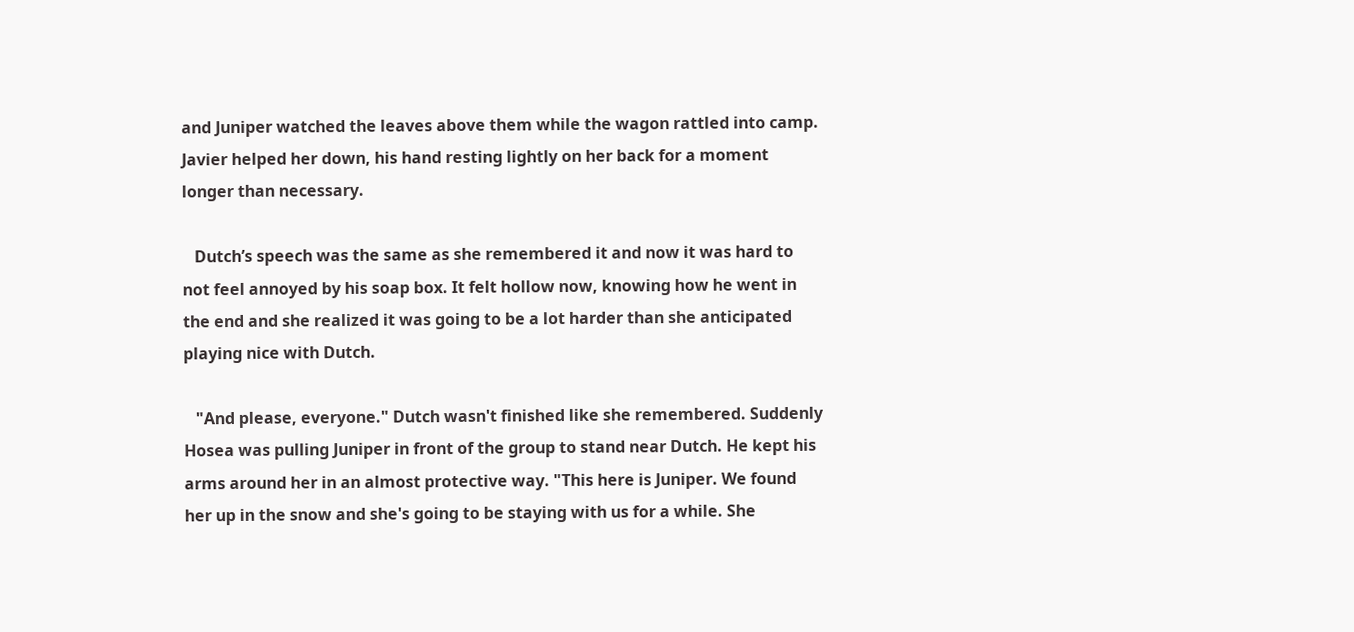and Juniper watched the leaves above them while the wagon rattled into camp. Javier helped her down, his hand resting lightly on her back for a moment longer than necessary.

   Dutch’s speech was the same as she remembered it and now it was hard to not feel annoyed by his soap box. It felt hollow now, knowing how he went in the end and she realized it was going to be a lot harder than she anticipated playing nice with Dutch.

   "And please, everyone." Dutch wasn't finished like she remembered. Suddenly Hosea was pulling Juniper in front of the group to stand near Dutch. He kept his arms around her in an almost protective way. "This here is Juniper. We found her up in the snow and she's going to be staying with us for a while. She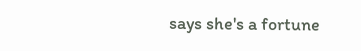says she's a fortune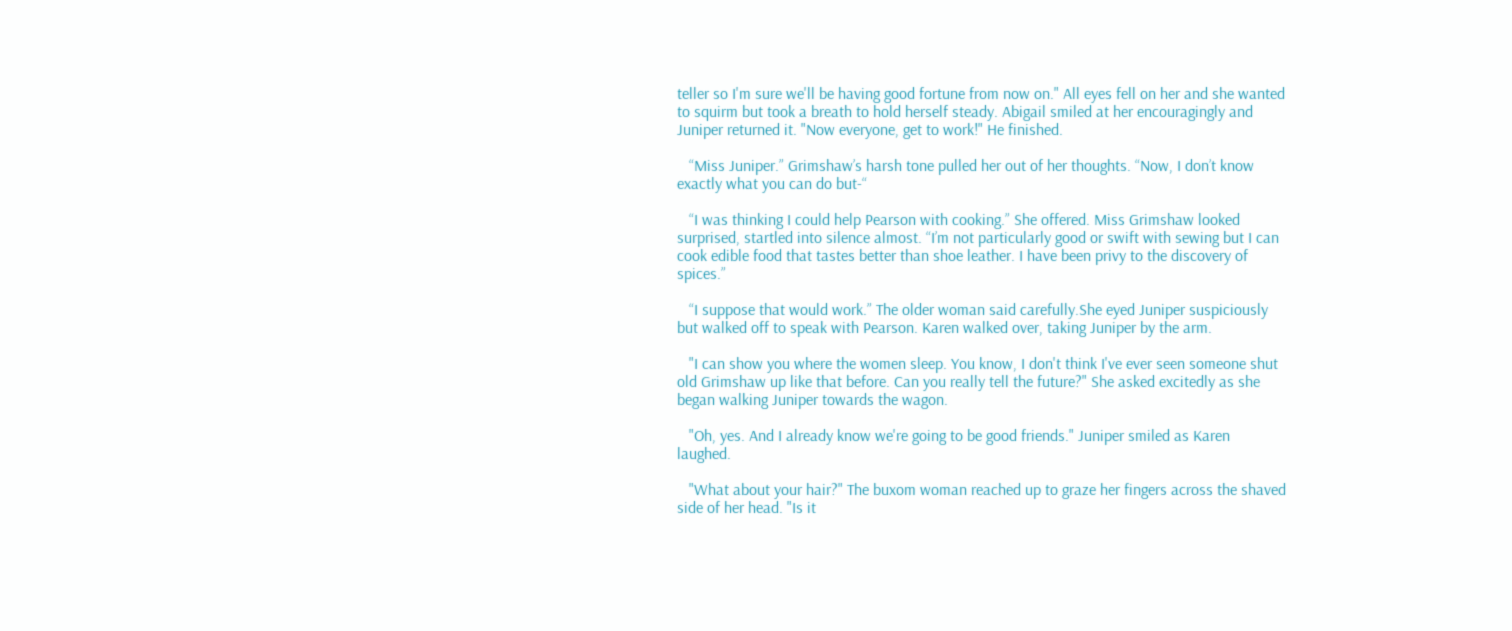teller so I'm sure we'll be having good fortune from now on." All eyes fell on her and she wanted to squirm but took a breath to hold herself steady. Abigail smiled at her encouragingly and Juniper returned it. "Now everyone, get to work!" He finished.

   “Miss Juniper.” Grimshaw’s harsh tone pulled her out of her thoughts. “Now, I don’t know exactly what you can do but-“

   “I was thinking I could help Pearson with cooking.” She offered. Miss Grimshaw looked surprised, startled into silence almost. “I’m not particularly good or swift with sewing but I can cook edible food that tastes better than shoe leather. I have been privy to the discovery of spices.”

   “I suppose that would work.” The older woman said carefully.She eyed Juniper suspiciously but walked off to speak with Pearson. Karen walked over, taking Juniper by the arm.

   "I can show you where the women sleep. You know, I don't think I've ever seen someone shut old Grimshaw up like that before. Can you really tell the future?" She asked excitedly as she began walking Juniper towards the wagon.

   "Oh, yes. And I already know we're going to be good friends." Juniper smiled as Karen laughed.

   "What about your hair?" The buxom woman reached up to graze her fingers across the shaved side of her head. "Is it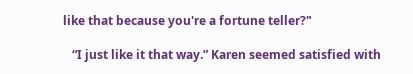like that because you're a fortune teller?"

   “I just like it that way.” Karen seemed satisfied with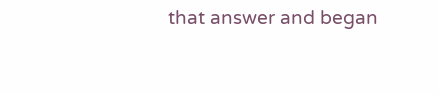that answer and began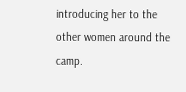introducing her to the other women around the camp.